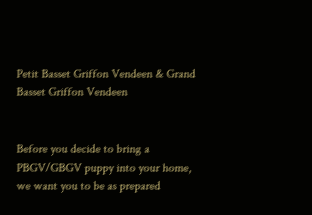Petit Basset Griffon Vendeen & Grand Basset Griffon Vendeen


Before you decide to bring a PBGV/GBGV puppy into your home, we want you to be as prepared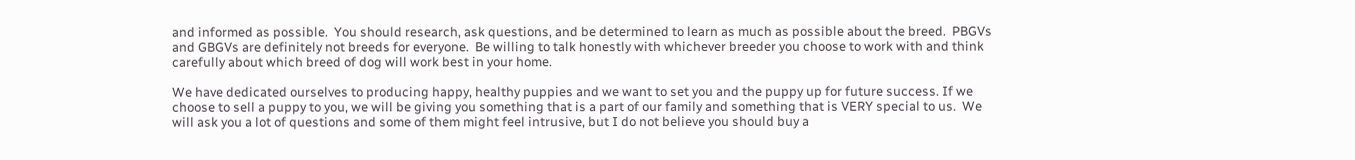and informed as possible.  You should research, ask questions, and be determined to learn as much as possible about the breed.  PBGVs and GBGVs are definitely not breeds for everyone.  Be willing to talk honestly with whichever breeder you choose to work with and think carefully about which breed of dog will work best in your home.

We have dedicated ourselves to producing happy, healthy puppies and we want to set you and the puppy up for future success. If we choose to sell a puppy to you, we will be giving you something that is a part of our family and something that is VERY special to us.  We will ask you a lot of questions and some of them might feel intrusive, but I do not believe you should buy a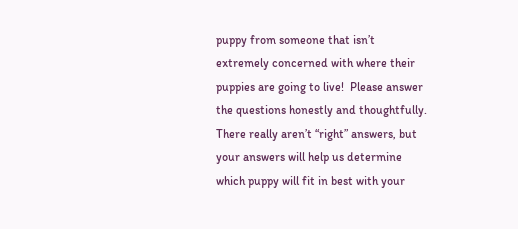puppy from someone that isn’t extremely concerned with where their puppies are going to live!  Please answer the questions honestly and thoughtfully.  There really aren’t “right” answers, but your answers will help us determine which puppy will fit in best with your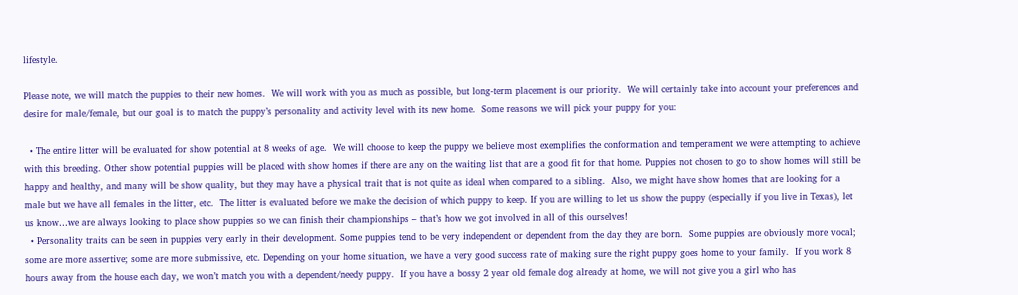lifestyle.

Please note, we will match the puppies to their new homes.  We will work with you as much as possible, but long-term placement is our priority.  We will certainly take into account your preferences and desire for male/female, but our goal is to match the puppy’s personality and activity level with its new home.  Some reasons we will pick your puppy for you:

  • The entire litter will be evaluated for show potential at 8 weeks of age.  We will choose to keep the puppy we believe most exemplifies the conformation and temperament we were attempting to achieve with this breeding. Other show potential puppies will be placed with show homes if there are any on the waiting list that are a good fit for that home. Puppies not chosen to go to show homes will still be happy and healthy, and many will be show quality, but they may have a physical trait that is not quite as ideal when compared to a sibling.  Also, we might have show homes that are looking for a male but we have all females in the litter, etc.  The litter is evaluated before we make the decision of which puppy to keep. If you are willing to let us show the puppy (especially if you live in Texas), let us know…we are always looking to place show puppies so we can finish their championships – that’s how we got involved in all of this ourselves!
  • Personality traits can be seen in puppies very early in their development. Some puppies tend to be very independent or dependent from the day they are born.  Some puppies are obviously more vocal; some are more assertive; some are more submissive, etc. Depending on your home situation, we have a very good success rate of making sure the right puppy goes home to your family.  If you work 8 hours away from the house each day, we won’t match you with a dependent/needy puppy.  If you have a bossy 2 year old female dog already at home, we will not give you a girl who has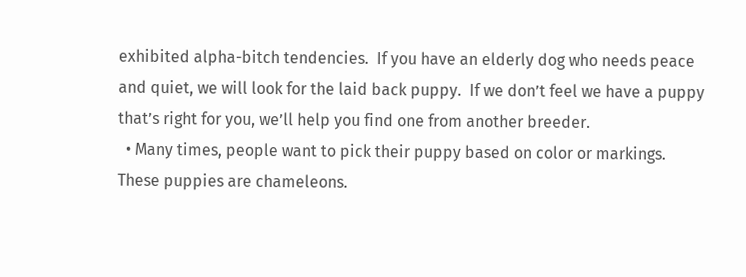exhibited alpha-bitch tendencies.  If you have an elderly dog who needs peace and quiet, we will look for the laid back puppy.  If we don’t feel we have a puppy that’s right for you, we’ll help you find one from another breeder.
  • Many times, people want to pick their puppy based on color or markings.  These puppies are chameleons.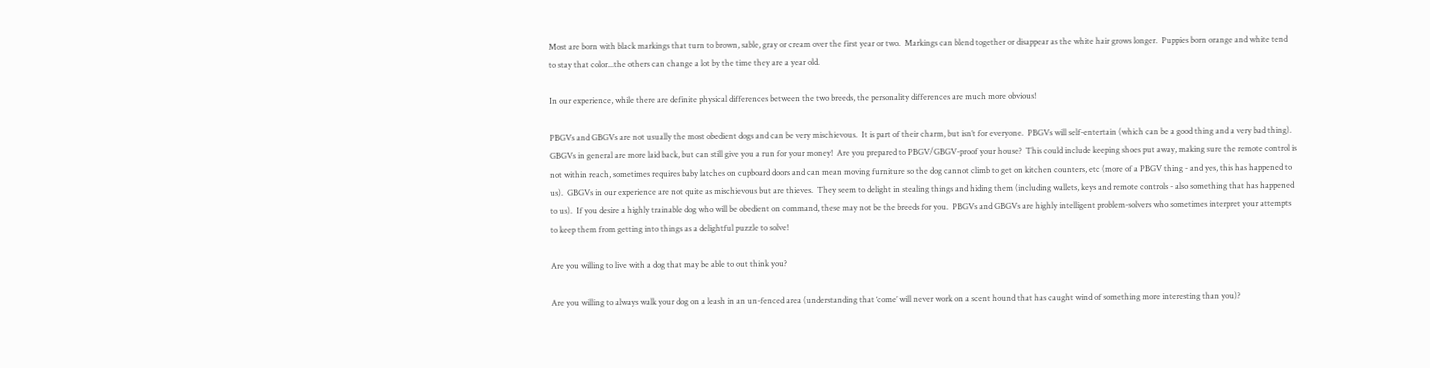Most are born with black markings that turn to brown, sable, gray or cream over the first year or two.  Markings can blend together or disappear as the white hair grows longer.  Puppies born orange and white tend to stay that color...the others can change a lot by the time they are a year old.

In our experience, while there are definite physical differences between the two breeds, the personality differences are much more obvious!

PBGVs and GBGVs are not usually the most obedient dogs and can be very mischievous.  It is part of their charm, but isn’t for everyone.  PBGVs will self-entertain (which can be a good thing and a very bad thing).  GBGVs in general are more laid back, but can still give you a run for your money!  Are you prepared to PBGV/GBGV-proof your house?  This could include keeping shoes put away, making sure the remote control is not within reach, sometimes requires baby latches on cupboard doors and can mean moving furniture so the dog cannot climb to get on kitchen counters, etc (more of a PBGV thing - and yes, this has happened to us).  GBGVs in our experience are not quite as mischievous but are thieves.  They seem to delight in stealing things and hiding them (including wallets, keys and remote controls - also something that has happened to us).  If you desire a highly trainable dog who will be obedient on command, these may not be the breeds for you.  PBGVs and GBGVs are highly intelligent problem-solvers who sometimes interpret your attempts to keep them from getting into things as a delightful puzzle to solve!

Are you willing to live with a dog that may be able to out think you?

Are you willing to always walk your dog on a leash in an un-fenced area (understanding that ‘come’ will never work on a scent hound that has caught wind of something more interesting than you)?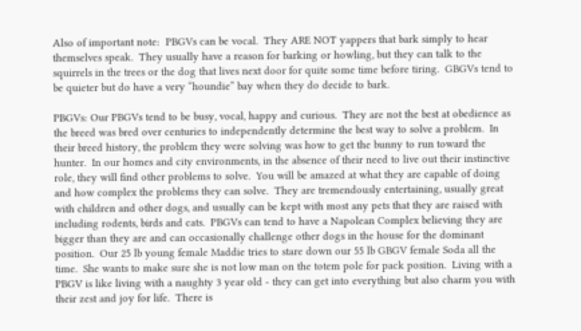Also of important note:  PBGVs can be vocal.  They ARE NOT yappers that bark simply to hear themselves speak.  They usually have a reason for barking or howling, but they can talk to the squirrels in the trees or the dog that lives next door for quite some time before tiring.  GBGVs tend to be quieter but do have a very “houndie” bay when they do decide to bark.

PBGVs: Our PBGVs tend to be busy, vocal, happy and curious.  They are not the best at obedience as the breed was bred over centuries to independently determine the best way to solve a problem.  In their breed history, the problem they were solving was how to get the bunny to run toward the hunter.  In our homes and city environments, in the absence of their need to live out their instinctive role, they will find other problems to solve.  You will be amazed at what they are capable of doing and how complex the problems they can solve.  They are tremendously entertaining, usually great with children and other dogs, and usually can be kept with most any pets that they are raised with including rodents, birds and cats.  PBGVs can tend to have a Napolean Complex believing they are bigger than they are and can occasionally challenge other dogs in the house for the dominant position.  Our 25 lb young female Maddie tries to stare down our 55 lb GBGV female Soda all the time.  She wants to make sure she is not low man on the totem pole for pack position.  Living with a PBGV is like living with a naughty 3 year old - they can get into everything but also charm you with their zest and joy for life.  There is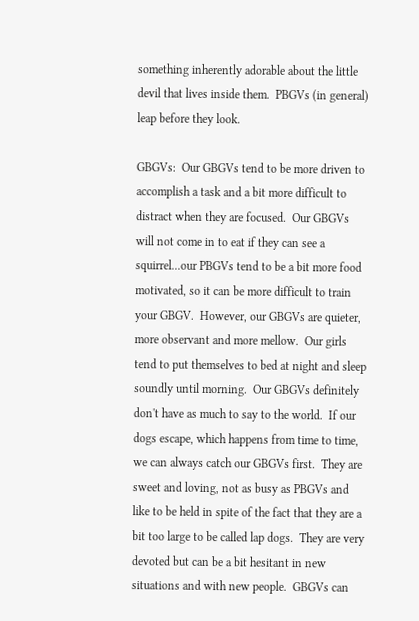something inherently adorable about the little devil that lives inside them.  PBGVs (in general) leap before they look.

GBGVs:  Our GBGVs tend to be more driven to accomplish a task and a bit more difficult to distract when they are focused.  Our GBGVs will not come in to eat if they can see a squirrel...our PBGVs tend to be a bit more food motivated, so it can be more difficult to train your GBGV.  However, our GBGVs are quieter, more observant and more mellow.  Our girls tend to put themselves to bed at night and sleep soundly until morning.  Our GBGVs definitely don't have as much to say to the world.  If our dogs escape, which happens from time to time, we can always catch our GBGVs first.  They are sweet and loving, not as busy as PBGVs and like to be held in spite of the fact that they are a bit too large to be called lap dogs.  They are very devoted but can be a bit hesitant in new situations and with new people.  GBGVs can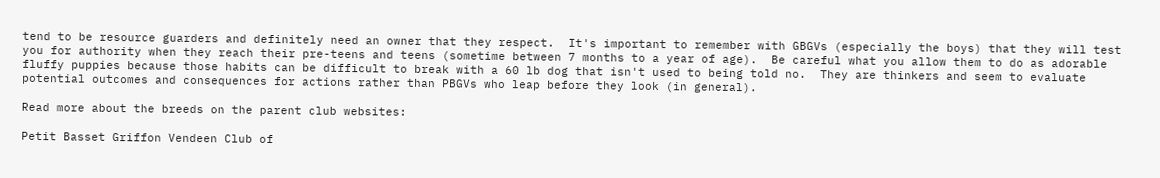tend to be resource guarders and definitely need an owner that they respect.  It's important to remember with GBGVs (especially the boys) that they will test you for authority when they reach their pre-teens and teens (sometime between 7 months to a year of age).  Be careful what you allow them to do as adorable fluffy puppies because those habits can be difficult to break with a 60 lb dog that isn't used to being told no.  They are thinkers and seem to evaluate potential outcomes and consequences for actions rather than PBGVs who leap before they look (in general).

Read more about the breeds on the parent club websites:

Petit Basset Griffon Vendeen Club of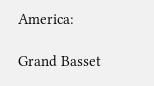America:

Grand Basset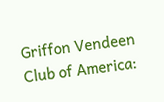Griffon Vendeen Club of America: